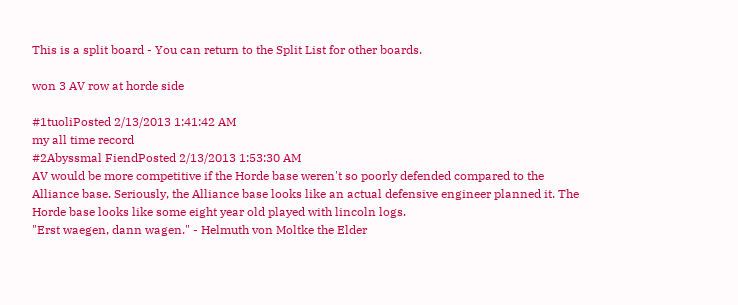This is a split board - You can return to the Split List for other boards.

won 3 AV row at horde side

#1tuoliPosted 2/13/2013 1:41:42 AM
my all time record
#2Abyssmal FiendPosted 2/13/2013 1:53:30 AM
AV would be more competitive if the Horde base weren't so poorly defended compared to the Alliance base. Seriously, the Alliance base looks like an actual defensive engineer planned it. The Horde base looks like some eight year old played with lincoln logs.
"Erst waegen, dann wagen." - Helmuth von Moltke the Elder